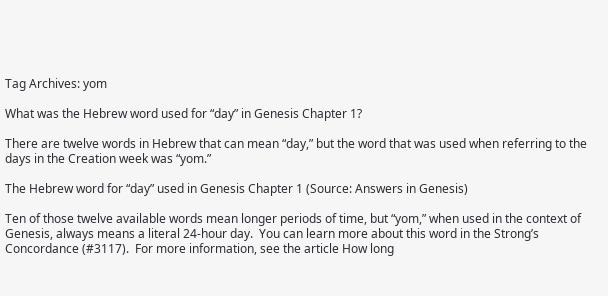Tag Archives: yom

What was the Hebrew word used for “day” in Genesis Chapter 1?

There are twelve words in Hebrew that can mean “day,” but the word that was used when referring to the days in the Creation week was “yom.”

The Hebrew word for “day” used in Genesis Chapter 1 (Source: Answers in Genesis)

Ten of those twelve available words mean longer periods of time, but “yom,” when used in the context of Genesis, always means a literal 24-hour day.  You can learn more about this word in the Strong’s Concordance (#3117).  For more information, see the article How long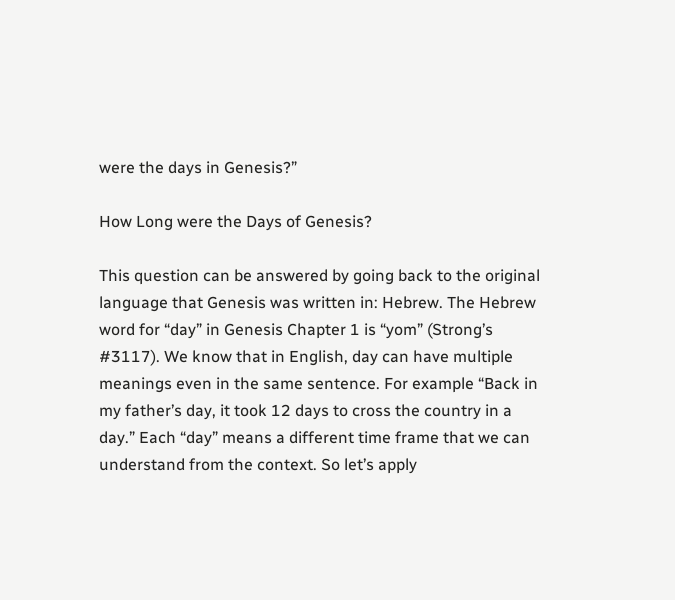were the days in Genesis?”

How Long were the Days of Genesis?

This question can be answered by going back to the original language that Genesis was written in: Hebrew. The Hebrew word for “day” in Genesis Chapter 1 is “yom” (Strong’s #3117). We know that in English, day can have multiple meanings even in the same sentence. For example “Back in my father’s day, it took 12 days to cross the country in a day.” Each “day” means a different time frame that we can understand from the context. So let’s apply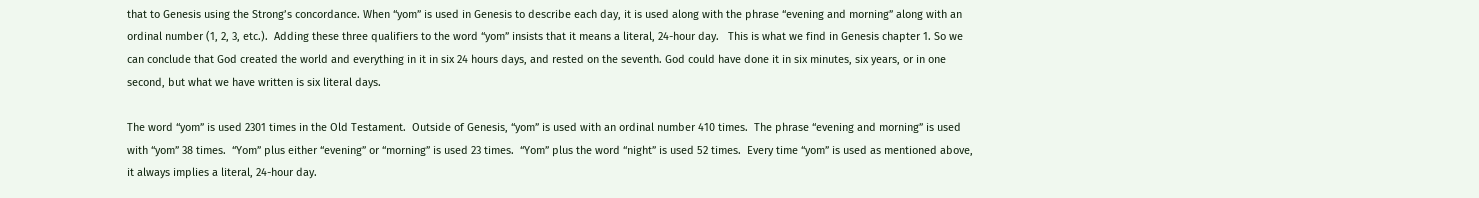that to Genesis using the Strong’s concordance. When “yom” is used in Genesis to describe each day, it is used along with the phrase “evening and morning” along with an ordinal number (1, 2, 3, etc.).  Adding these three qualifiers to the word “yom” insists that it means a literal, 24-hour day.   This is what we find in Genesis chapter 1. So we can conclude that God created the world and everything in it in six 24 hours days, and rested on the seventh. God could have done it in six minutes, six years, or in one second, but what we have written is six literal days.

The word “yom” is used 2301 times in the Old Testament.  Outside of Genesis, “yom” is used with an ordinal number 410 times.  The phrase “evening and morning” is used with “yom” 38 times.  “Yom” plus either “evening” or “morning” is used 23 times.  “Yom” plus the word “night” is used 52 times.  Every time “yom” is used as mentioned above, it always implies a literal, 24-hour day.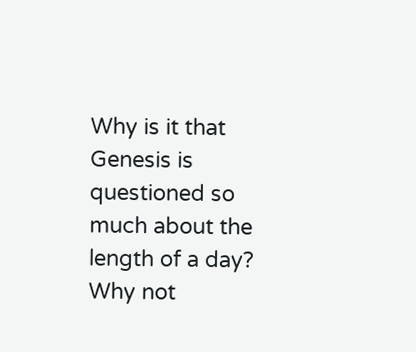Why is it that Genesis is questioned so much about the length of a day?  Why not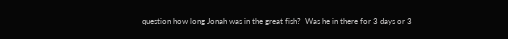question how long Jonah was in the great fish?  Was he in there for 3 days or 3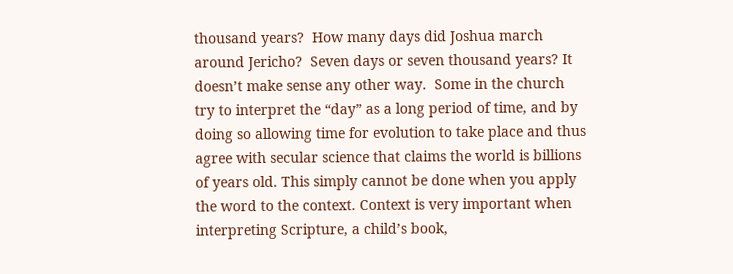thousand years?  How many days did Joshua march around Jericho?  Seven days or seven thousand years? It doesn’t make sense any other way.  Some in the church try to interpret the “day” as a long period of time, and by doing so allowing time for evolution to take place and thus agree with secular science that claims the world is billions of years old. This simply cannot be done when you apply the word to the context. Context is very important when interpreting Scripture, a child’s book,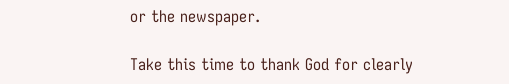or the newspaper.

Take this time to thank God for clearly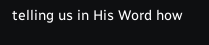telling us in His Word how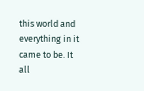this world and everything in it came to be. It all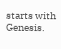starts with Genesis.